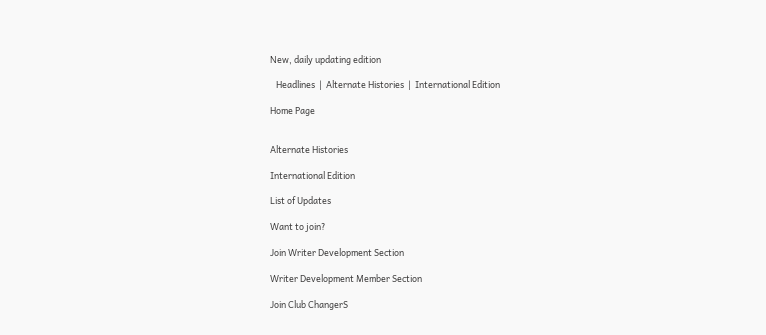New, daily updating edition

   Headlines  |  Alternate Histories  |  International Edition

Home Page


Alternate Histories

International Edition

List of Updates

Want to join?

Join Writer Development Section

Writer Development Member Section

Join Club ChangerS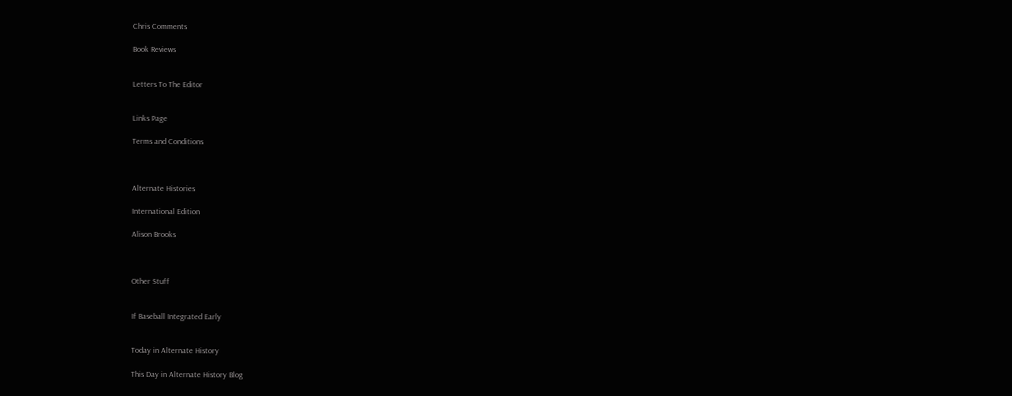Chris Comments

Book Reviews


Letters To The Editor


Links Page

Terms and Conditions



Alternate Histories

International Edition

Alison Brooks



Other Stuff


If Baseball Integrated Early


Today in Alternate History

This Day in Alternate History Blog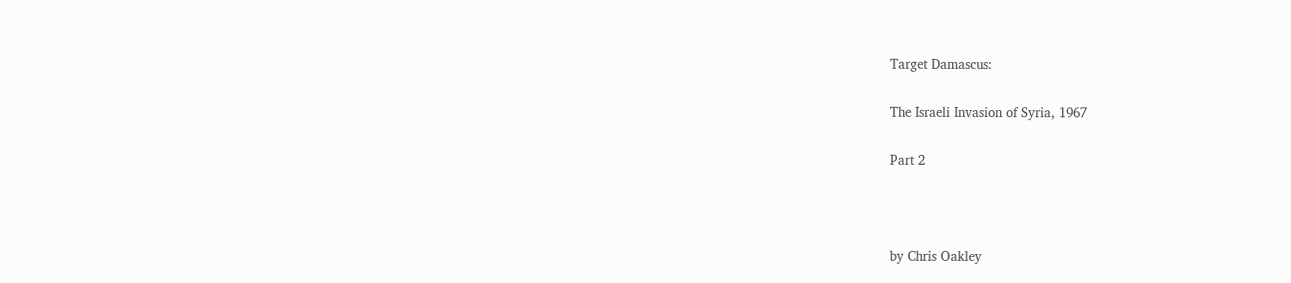Target Damascus:

The Israeli Invasion of Syria, 1967

Part 2



by Chris Oakley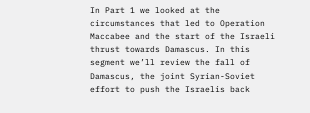In Part 1 we looked at the circumstances that led to Operation Maccabee and the start of the Israeli thrust towards Damascus. In this segment we’ll review the fall of Damascus, the joint Syrian-Soviet effort to push the Israelis back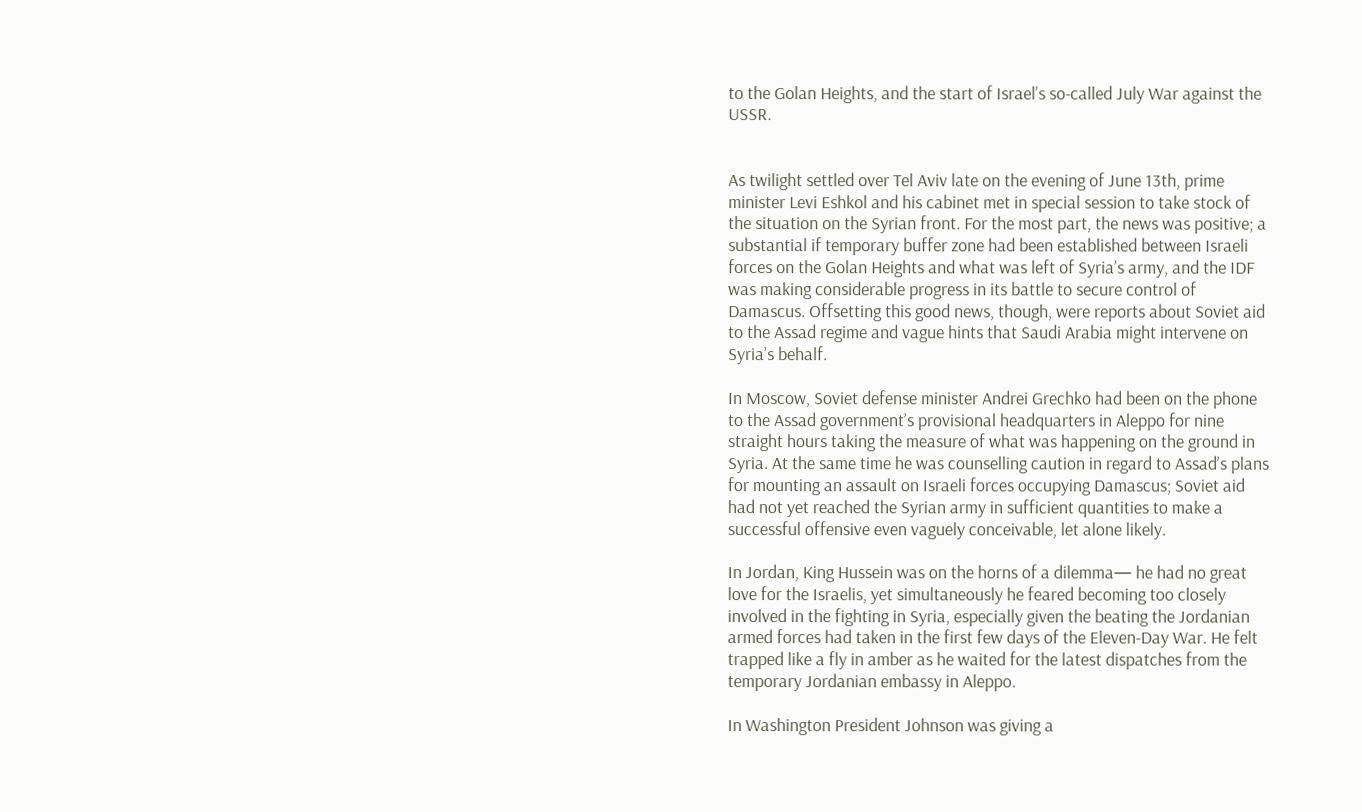to the Golan Heights, and the start of Israel’s so-called July War against the USSR.


As twilight settled over Tel Aviv late on the evening of June 13th, prime minister Levi Eshkol and his cabinet met in special session to take stock of the situation on the Syrian front. For the most part, the news was positive; a substantial if temporary buffer zone had been established between Israeli forces on the Golan Heights and what was left of Syria’s army, and the IDF was making considerable progress in its battle to secure control of Damascus. Offsetting this good news, though, were reports about Soviet aid to the Assad regime and vague hints that Saudi Arabia might intervene on Syria’s behalf.

In Moscow, Soviet defense minister Andrei Grechko had been on the phone to the Assad government’s provisional headquarters in Aleppo for nine straight hours taking the measure of what was happening on the ground in Syria. At the same time he was counselling caution in regard to Assad’s plans for mounting an assault on Israeli forces occupying Damascus; Soviet aid had not yet reached the Syrian army in sufficient quantities to make a successful offensive even vaguely conceivable, let alone likely.

In Jordan, King Hussein was on the horns of a dilemma— he had no great love for the Israelis, yet simultaneously he feared becoming too closely involved in the fighting in Syria, especially given the beating the Jordanian armed forces had taken in the first few days of the Eleven-Day War. He felt trapped like a fly in amber as he waited for the latest dispatches from the temporary Jordanian embassy in Aleppo.

In Washington President Johnson was giving a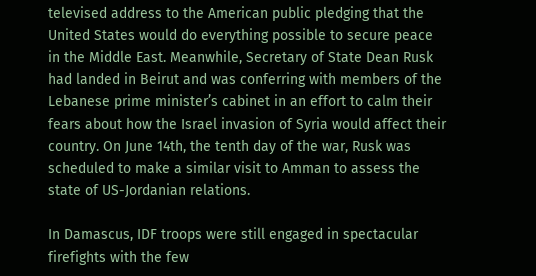televised address to the American public pledging that the United States would do everything possible to secure peace in the Middle East. Meanwhile, Secretary of State Dean Rusk had landed in Beirut and was conferring with members of the Lebanese prime minister’s cabinet in an effort to calm their fears about how the Israel invasion of Syria would affect their country. On June 14th, the tenth day of the war, Rusk was scheduled to make a similar visit to Amman to assess the state of US-Jordanian relations.

In Damascus, IDF troops were still engaged in spectacular firefights with the few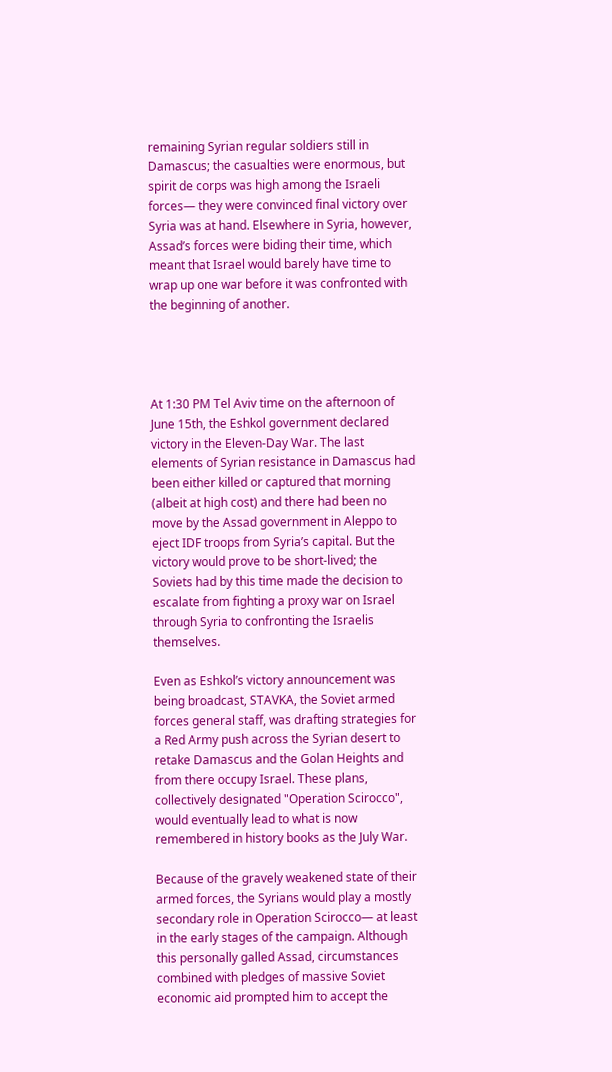remaining Syrian regular soldiers still in Damascus; the casualties were enormous, but spirit de corps was high among the Israeli forces— they were convinced final victory over Syria was at hand. Elsewhere in Syria, however, Assad’s forces were biding their time, which meant that Israel would barely have time to wrap up one war before it was confronted with the beginning of another.




At 1:30 PM Tel Aviv time on the afternoon of June 15th, the Eshkol government declared victory in the Eleven-Day War. The last elements of Syrian resistance in Damascus had been either killed or captured that morning (albeit at high cost) and there had been no move by the Assad government in Aleppo to eject IDF troops from Syria’s capital. But the victory would prove to be short-lived; the Soviets had by this time made the decision to escalate from fighting a proxy war on Israel through Syria to confronting the Israelis themselves.

Even as Eshkol’s victory announcement was being broadcast, STAVKA, the Soviet armed forces general staff, was drafting strategies for a Red Army push across the Syrian desert to retake Damascus and the Golan Heights and from there occupy Israel. These plans, collectively designated "Operation Scirocco", would eventually lead to what is now remembered in history books as the July War.

Because of the gravely weakened state of their armed forces, the Syrians would play a mostly secondary role in Operation Scirocco— at least in the early stages of the campaign. Although this personally galled Assad, circumstances combined with pledges of massive Soviet economic aid prompted him to accept the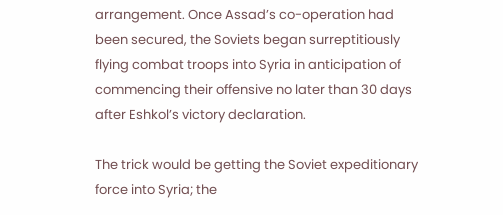arrangement. Once Assad’s co-operation had been secured, the Soviets began surreptitiously flying combat troops into Syria in anticipation of commencing their offensive no later than 30 days after Eshkol’s victory declaration.

The trick would be getting the Soviet expeditionary force into Syria; the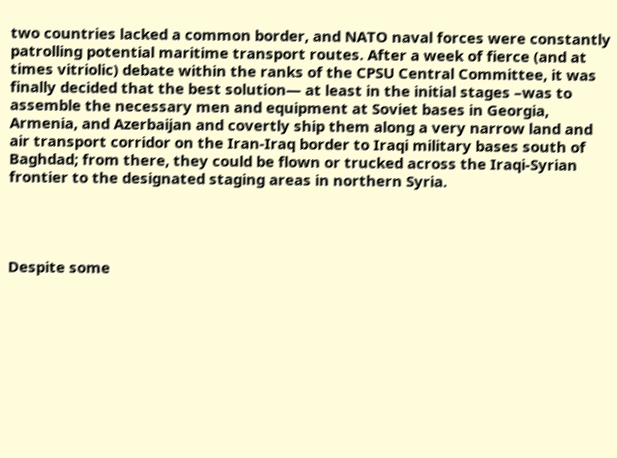two countries lacked a common border, and NATO naval forces were constantly patrolling potential maritime transport routes. After a week of fierce (and at times vitriolic) debate within the ranks of the CPSU Central Committee, it was finally decided that the best solution— at least in the initial stages –was to assemble the necessary men and equipment at Soviet bases in Georgia, Armenia, and Azerbaijan and covertly ship them along a very narrow land and air transport corridor on the Iran-Iraq border to Iraqi military bases south of Baghdad; from there, they could be flown or trucked across the Iraqi-Syrian frontier to the designated staging areas in northern Syria.




Despite some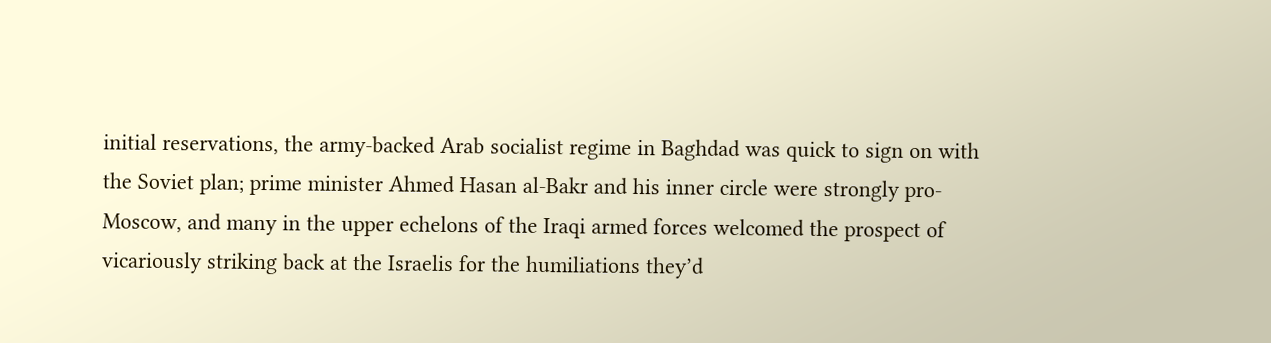initial reservations, the army-backed Arab socialist regime in Baghdad was quick to sign on with the Soviet plan; prime minister Ahmed Hasan al-Bakr and his inner circle were strongly pro-Moscow, and many in the upper echelons of the Iraqi armed forces welcomed the prospect of vicariously striking back at the Israelis for the humiliations they’d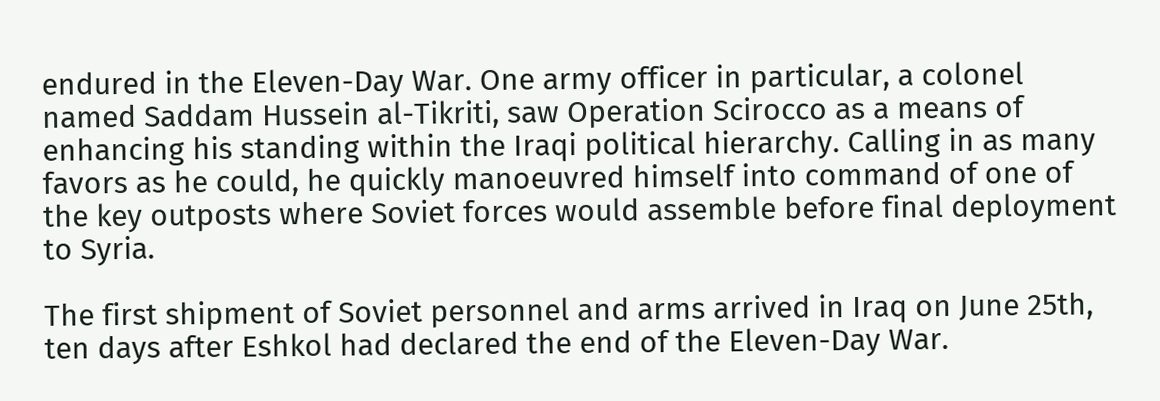endured in the Eleven-Day War. One army officer in particular, a colonel named Saddam Hussein al-Tikriti, saw Operation Scirocco as a means of enhancing his standing within the Iraqi political hierarchy. Calling in as many favors as he could, he quickly manoeuvred himself into command of one of the key outposts where Soviet forces would assemble before final deployment to Syria.

The first shipment of Soviet personnel and arms arrived in Iraq on June 25th, ten days after Eshkol had declared the end of the Eleven-Day War.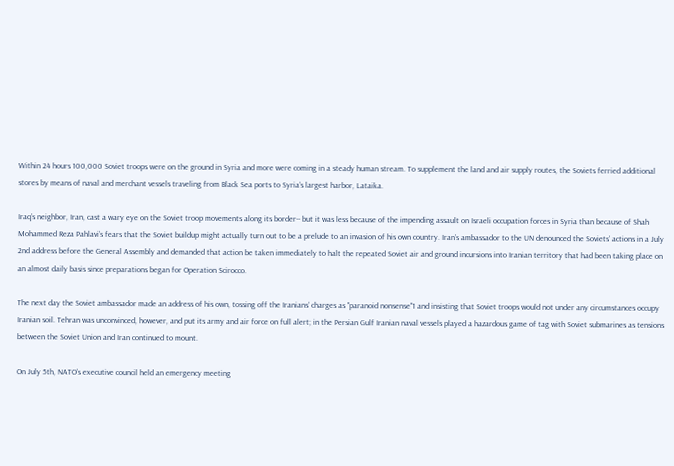Within 24 hours 100,000 Soviet troops were on the ground in Syria and more were coming in a steady human stream. To supplement the land and air supply routes, the Soviets ferried additional stores by means of naval and merchant vessels traveling from Black Sea ports to Syria’s largest harbor, Lataika.

Iraq’s neighbor, Iran, cast a wary eye on the Soviet troop movements along its border-- but it was less because of the impending assault on Israeli occupation forces in Syria than because of Shah Mohammed Reza Pahlavi’s fears that the Soviet buildup might actually turn out to be a prelude to an invasion of his own country. Iran’s ambassador to the UN denounced the Soviets’ actions in a July 2nd address before the General Assembly and demanded that action be taken immediately to halt the repeated Soviet air and ground incursions into Iranian territory that had been taking place on an almost daily basis since preparations began for Operation Scirocco.

The next day the Soviet ambassador made an address of his own, tossing off the Iranians’ charges as "paranoid nonsense"1 and insisting that Soviet troops would not under any circumstances occupy Iranian soil. Tehran was unconvinced, however, and put its army and air force on full alert; in the Persian Gulf Iranian naval vessels played a hazardous game of tag with Soviet submarines as tensions between the Soviet Union and Iran continued to mount.

On July 5th, NATO’s executive council held an emergency meeting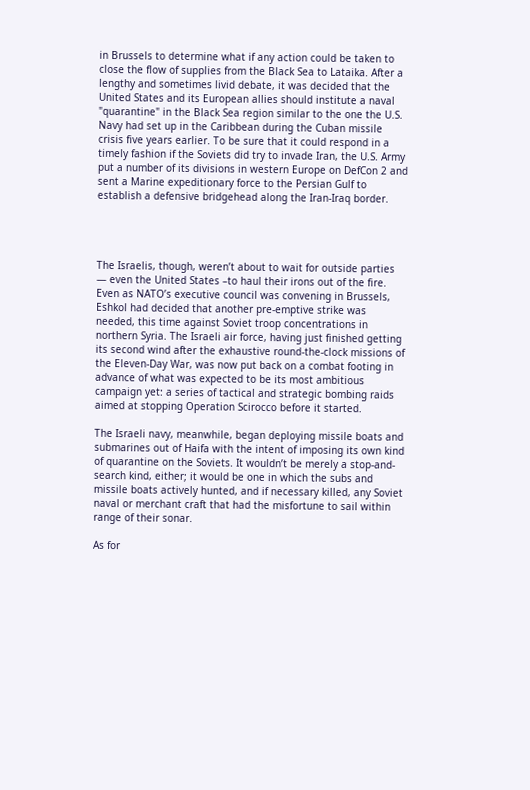in Brussels to determine what if any action could be taken to close the flow of supplies from the Black Sea to Lataika. After a lengthy and sometimes livid debate, it was decided that the United States and its European allies should institute a naval "quarantine" in the Black Sea region similar to the one the U.S. Navy had set up in the Caribbean during the Cuban missile crisis five years earlier. To be sure that it could respond in a timely fashion if the Soviets did try to invade Iran, the U.S. Army put a number of its divisions in western Europe on DefCon 2 and sent a Marine expeditionary force to the Persian Gulf to establish a defensive bridgehead along the Iran-Iraq border.




The Israelis, though, weren’t about to wait for outside parties — even the United States –to haul their irons out of the fire. Even as NATO’s executive council was convening in Brussels, Eshkol had decided that another pre-emptive strike was needed, this time against Soviet troop concentrations in northern Syria. The Israeli air force, having just finished getting its second wind after the exhaustive round-the-clock missions of the Eleven-Day War, was now put back on a combat footing in advance of what was expected to be its most ambitious campaign yet: a series of tactical and strategic bombing raids aimed at stopping Operation Scirocco before it started.

The Israeli navy, meanwhile, began deploying missile boats and submarines out of Haifa with the intent of imposing its own kind of quarantine on the Soviets. It wouldn’t be merely a stop-and-search kind, either; it would be one in which the subs and missile boats actively hunted, and if necessary killed, any Soviet naval or merchant craft that had the misfortune to sail within range of their sonar.

As for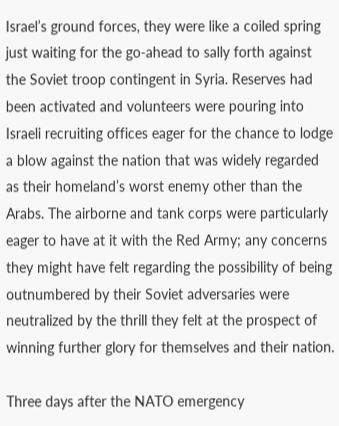Israel’s ground forces, they were like a coiled spring just waiting for the go-ahead to sally forth against the Soviet troop contingent in Syria. Reserves had been activated and volunteers were pouring into Israeli recruiting offices eager for the chance to lodge a blow against the nation that was widely regarded as their homeland’s worst enemy other than the Arabs. The airborne and tank corps were particularly eager to have at it with the Red Army; any concerns they might have felt regarding the possibility of being outnumbered by their Soviet adversaries were neutralized by the thrill they felt at the prospect of winning further glory for themselves and their nation.

Three days after the NATO emergency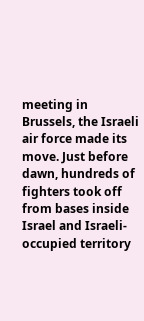meeting in Brussels, the Israeli air force made its move. Just before dawn, hundreds of fighters took off from bases inside Israel and Israeli-occupied territory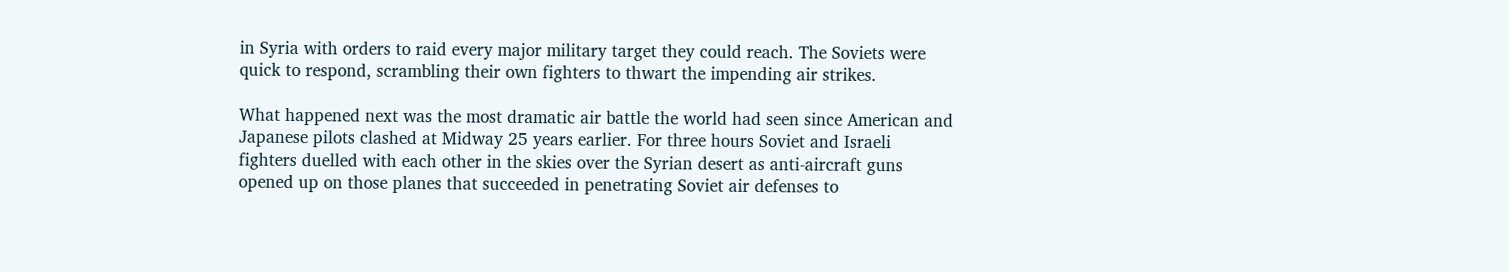in Syria with orders to raid every major military target they could reach. The Soviets were quick to respond, scrambling their own fighters to thwart the impending air strikes.

What happened next was the most dramatic air battle the world had seen since American and Japanese pilots clashed at Midway 25 years earlier. For three hours Soviet and Israeli fighters duelled with each other in the skies over the Syrian desert as anti-aircraft guns opened up on those planes that succeeded in penetrating Soviet air defenses to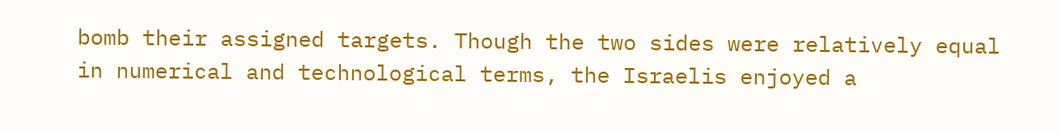bomb their assigned targets. Though the two sides were relatively equal in numerical and technological terms, the Israelis enjoyed a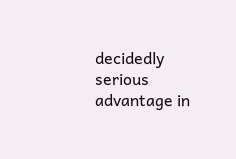decidedly serious advantage in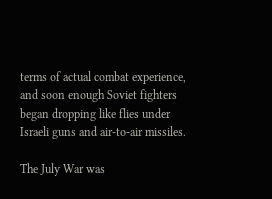terms of actual combat experience, and soon enough Soviet fighters began dropping like flies under Israeli guns and air-to-air missiles.

The July War was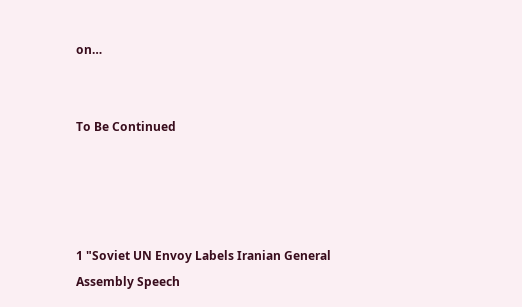on…


To Be Continued




1 "Soviet UN Envoy Labels Iranian General Assembly Speech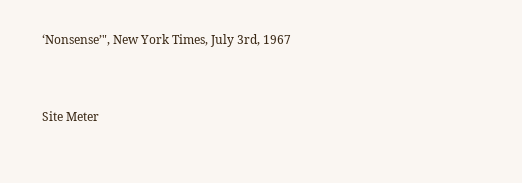‘Nonsense’", New York Times, July 3rd, 1967


Site Meter